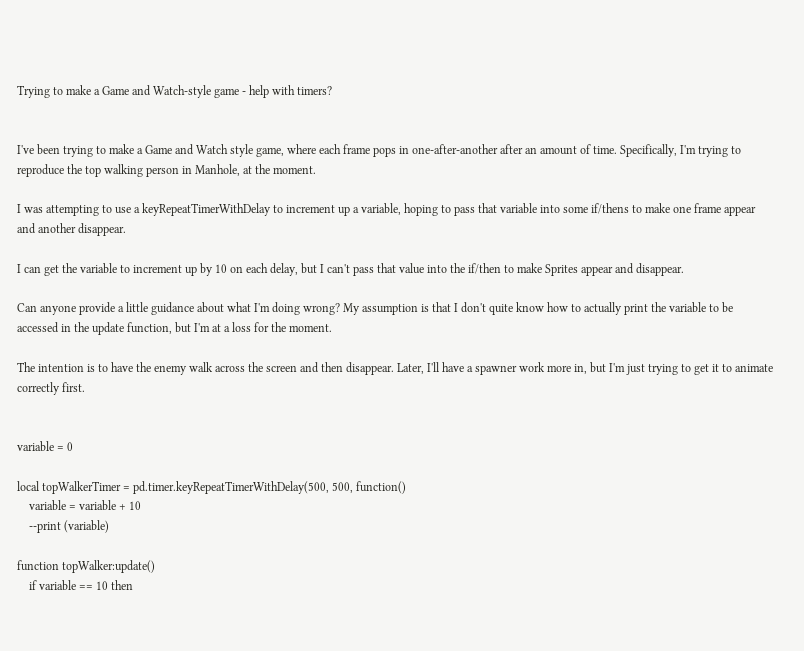Trying to make a Game and Watch-style game - help with timers?


I've been trying to make a Game and Watch style game, where each frame pops in one-after-another after an amount of time. Specifically, I'm trying to reproduce the top walking person in Manhole, at the moment.

I was attempting to use a keyRepeatTimerWithDelay to increment up a variable, hoping to pass that variable into some if/thens to make one frame appear and another disappear.

I can get the variable to increment up by 10 on each delay, but I can't pass that value into the if/then to make Sprites appear and disappear.

Can anyone provide a little guidance about what I'm doing wrong? My assumption is that I don't quite know how to actually print the variable to be accessed in the update function, but I'm at a loss for the moment.

The intention is to have the enemy walk across the screen and then disappear. Later, I'll have a spawner work more in, but I'm just trying to get it to animate correctly first.


variable = 0

local topWalkerTimer = pd.timer.keyRepeatTimerWithDelay(500, 500, function()
    variable = variable + 10
    --print (variable)

function topWalker:update()
    if variable == 10 then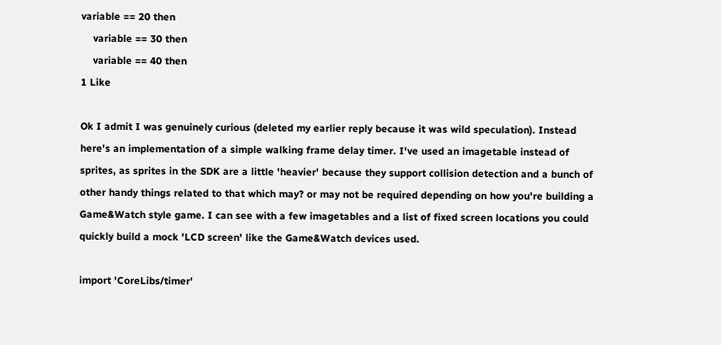variable == 20 then
    variable == 30 then
    variable == 40 then
1 Like

Ok I admit I was genuinely curious (deleted my earlier reply because it was wild speculation). Instead here's an implementation of a simple walking frame delay timer. I've used an imagetable instead of sprites, as sprites in the SDK are a little 'heavier' because they support collision detection and a bunch of other handy things related to that which may? or may not be required depending on how you're building a Game&Watch style game. I can see with a few imagetables and a list of fixed screen locations you could quickly build a mock 'LCD screen' like the Game&Watch devices used.

import 'CoreLibs/timer'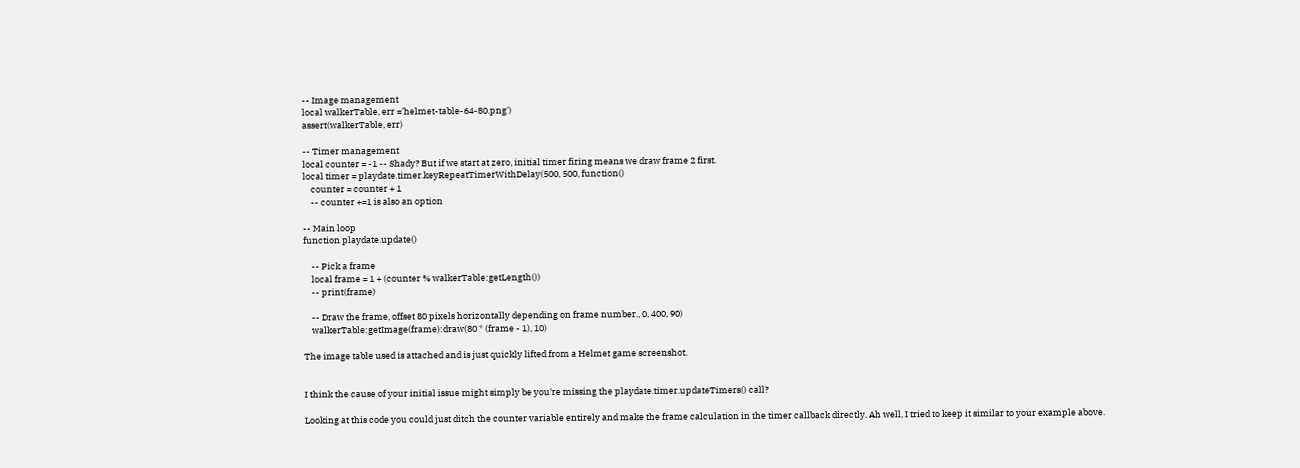-- Image management
local walkerTable, err ='helmet-table-64-80.png')
assert(walkerTable, err)

-- Timer management
local counter = -1 -- Shady? But if we start at zero, initial timer firing means we draw frame 2 first.
local timer = playdate.timer.keyRepeatTimerWithDelay(500, 500, function()
    counter = counter + 1
    -- counter +=1 is also an option

-- Main loop
function playdate.update()

    -- Pick a frame
    local frame = 1 + (counter % walkerTable:getLength())
    -- print(frame)

    -- Draw the frame, offset 80 pixels horizontally depending on frame number., 0, 400, 90)
    walkerTable:getImage(frame):draw(80 * (frame - 1), 10)

The image table used is attached and is just quickly lifted from a Helmet game screenshot.


I think the cause of your initial issue might simply be you're missing the playdate.timer.updateTimers() call?

Looking at this code you could just ditch the counter variable entirely and make the frame calculation in the timer callback directly. Ah well, I tried to keep it similar to your example above.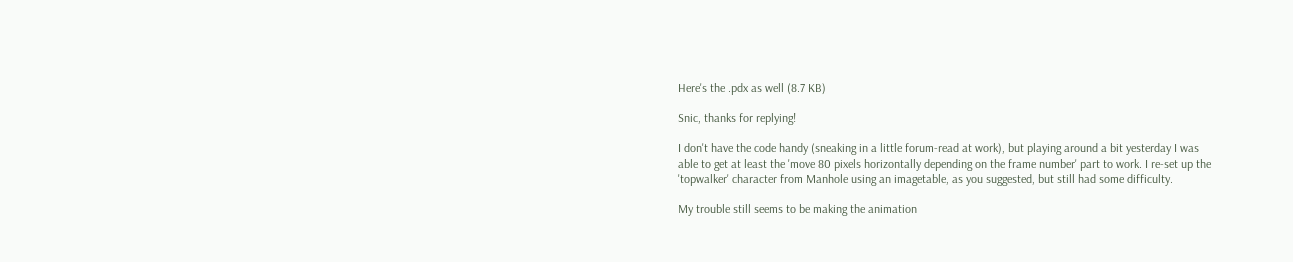Here's the .pdx as well (8.7 KB)

Snic, thanks for replying!

I don't have the code handy (sneaking in a little forum-read at work), but playing around a bit yesterday I was able to get at least the 'move 80 pixels horizontally depending on the frame number' part to work. I re-set up the 'topwalker' character from Manhole using an imagetable, as you suggested, but still had some difficulty.

My trouble still seems to be making the animation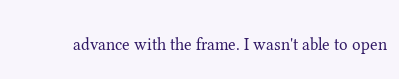advance with the frame. I wasn't able to open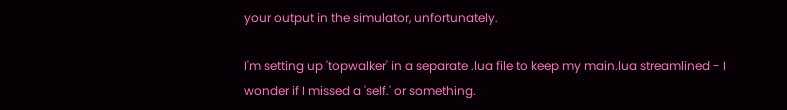your output in the simulator, unfortunately.

I'm setting up 'topwalker' in a separate .lua file to keep my main.lua streamlined - I wonder if I missed a 'self.' or something.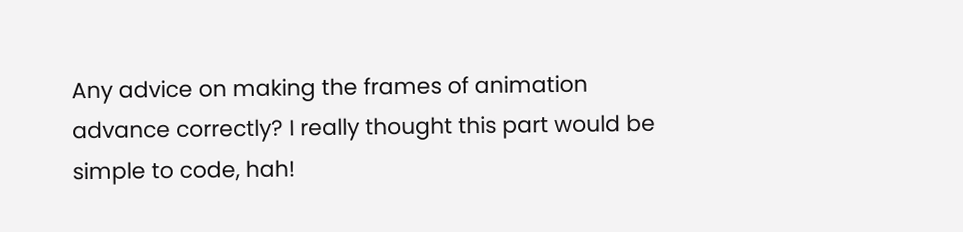Any advice on making the frames of animation advance correctly? I really thought this part would be simple to code, hah!